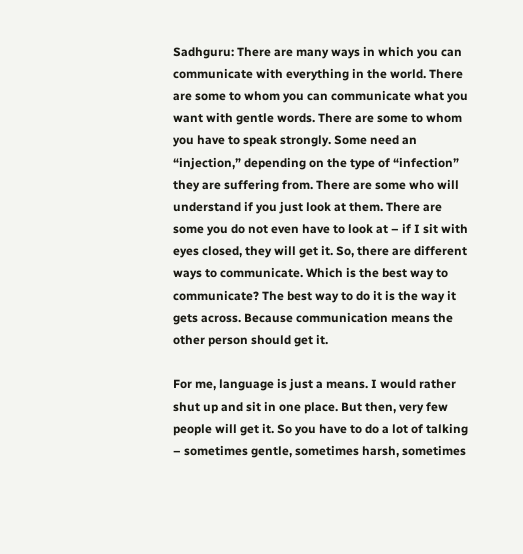Sadhguru: There are many ways in which you can communicate with everything in the world. There are some to whom you can communicate what you want with gentle words. There are some to whom you have to speak strongly. Some need an “injection,” depending on the type of “infection” they are suffering from. There are some who will understand if you just look at them. There are some you do not even have to look at – if I sit with eyes closed, they will get it. So, there are different ways to communicate. Which is the best way to communicate? The best way to do it is the way it gets across. Because communication means the other person should get it.

For me, language is just a means. I would rather shut up and sit in one place. But then, very few people will get it. So you have to do a lot of talking – sometimes gentle, sometimes harsh, sometimes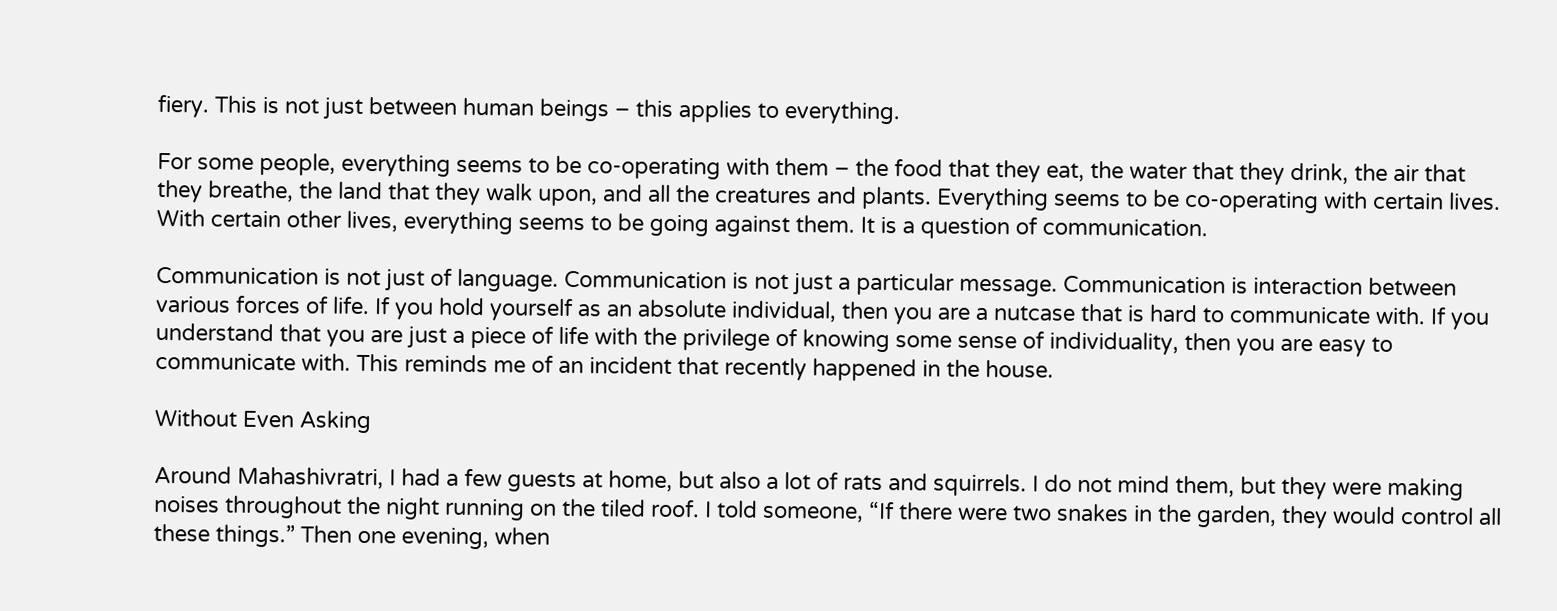fiery. This is not just between human beings – this applies to everything.

For some people, everything seems to be co-operating with them – the food that they eat, the water that they drink, the air that they breathe, the land that they walk upon, and all the creatures and plants. Everything seems to be co-operating with certain lives. With certain other lives, everything seems to be going against them. It is a question of communication.

Communication is not just of language. Communication is not just a particular message. Communication is interaction between various forces of life. If you hold yourself as an absolute individual, then you are a nutcase that is hard to communicate with. If you understand that you are just a piece of life with the privilege of knowing some sense of individuality, then you are easy to communicate with. This reminds me of an incident that recently happened in the house.

Without Even Asking

Around Mahashivratri, I had a few guests at home, but also a lot of rats and squirrels. I do not mind them, but they were making noises throughout the night running on the tiled roof. I told someone, “If there were two snakes in the garden, they would control all these things.” Then one evening, when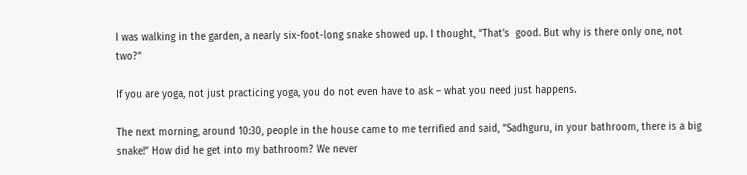I was walking in the garden, a nearly six-foot-long snake showed up. I thought, “That’s  good. But why is there only one, not two?”

If you are yoga, not just practicing yoga, you do not even have to ask – what you need just happens.

The next morning, around 10:30, people in the house came to me terrified and said, “Sadhguru, in your bathroom, there is a big snake!” How did he get into my bathroom? We never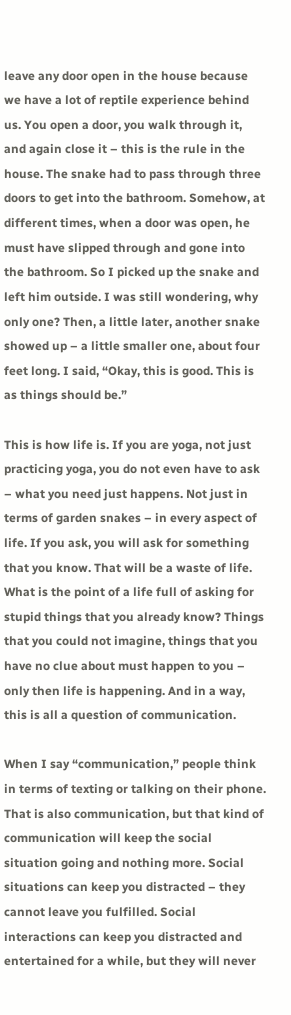leave any door open in the house because we have a lot of reptile experience behind us. You open a door, you walk through it, and again close it – this is the rule in the house. The snake had to pass through three doors to get into the bathroom. Somehow, at different times, when a door was open, he must have slipped through and gone into the bathroom. So I picked up the snake and left him outside. I was still wondering, why only one? Then, a little later, another snake showed up – a little smaller one, about four feet long. I said, “Okay, this is good. This is as things should be.”

This is how life is. If you are yoga, not just practicing yoga, you do not even have to ask – what you need just happens. Not just in terms of garden snakes – in every aspect of life. If you ask, you will ask for something that you know. That will be a waste of life. What is the point of a life full of asking for stupid things that you already know? Things that you could not imagine, things that you have no clue about must happen to you – only then life is happening. And in a way, this is all a question of communication.

When I say “communication,” people think in terms of texting or talking on their phone. That is also communication, but that kind of communication will keep the social situation going and nothing more. Social situations can keep you distracted – they cannot leave you fulfilled. Social interactions can keep you distracted and entertained for a while, but they will never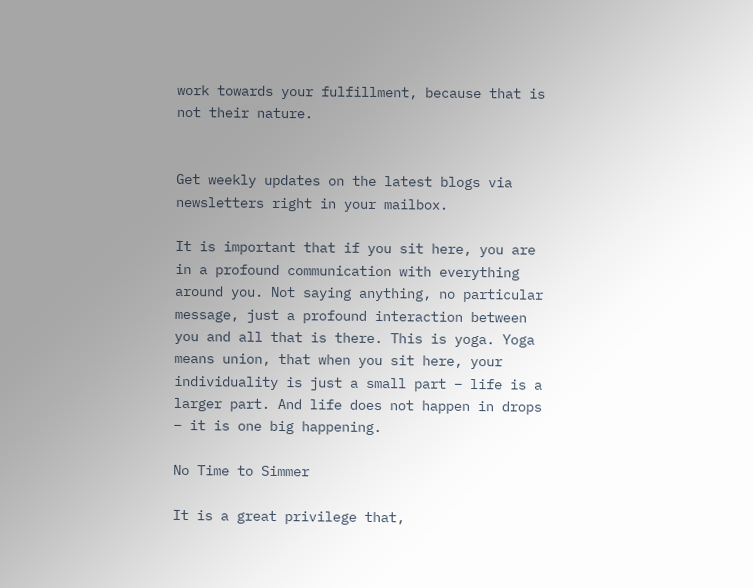work towards your fulfillment, because that is not their nature.


Get weekly updates on the latest blogs via newsletters right in your mailbox.

It is important that if you sit here, you are in a profound communication with everything around you. Not saying anything, no particular message, just a profound interaction between you and all that is there. This is yoga. Yoga means union, that when you sit here, your individuality is just a small part – life is a larger part. And life does not happen in drops – it is one big happening.

No Time to Simmer

It is a great privilege that,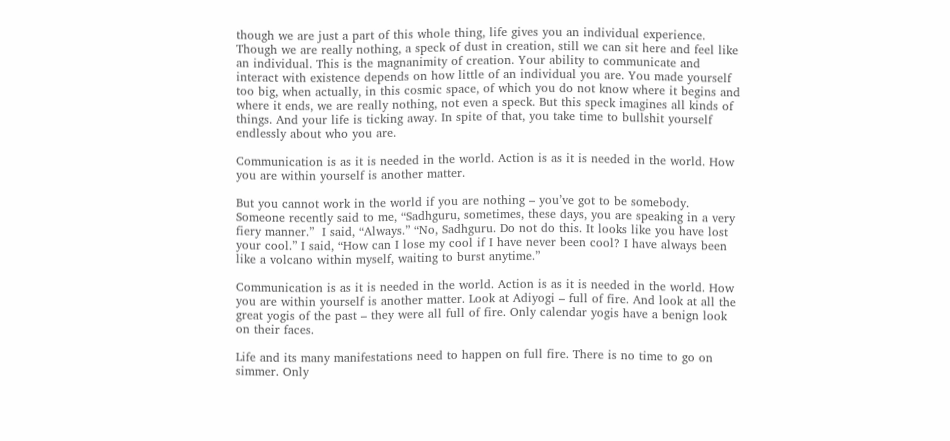though we are just a part of this whole thing, life gives you an individual experience. Though we are really nothing, a speck of dust in creation, still we can sit here and feel like an individual. This is the magnanimity of creation. Your ability to communicate and interact with existence depends on how little of an individual you are. You made yourself too big, when actually, in this cosmic space, of which you do not know where it begins and where it ends, we are really nothing, not even a speck. But this speck imagines all kinds of things. And your life is ticking away. In spite of that, you take time to bullshit yourself endlessly about who you are.

Communication is as it is needed in the world. Action is as it is needed in the world. How you are within yourself is another matter.

But you cannot work in the world if you are nothing – you’ve got to be somebody. Someone recently said to me, “Sadhguru, sometimes, these days, you are speaking in a very fiery manner.”  I said, “Always.” “No, Sadhguru. Do not do this. It looks like you have lost your cool.” I said, “How can I lose my cool if I have never been cool? I have always been like a volcano within myself, waiting to burst anytime.”

Communication is as it is needed in the world. Action is as it is needed in the world. How you are within yourself is another matter. Look at Adiyogi – full of fire. And look at all the great yogis of the past – they were all full of fire. Only calendar yogis have a benign look on their faces.

Life and its many manifestations need to happen on full fire. There is no time to go on simmer. Only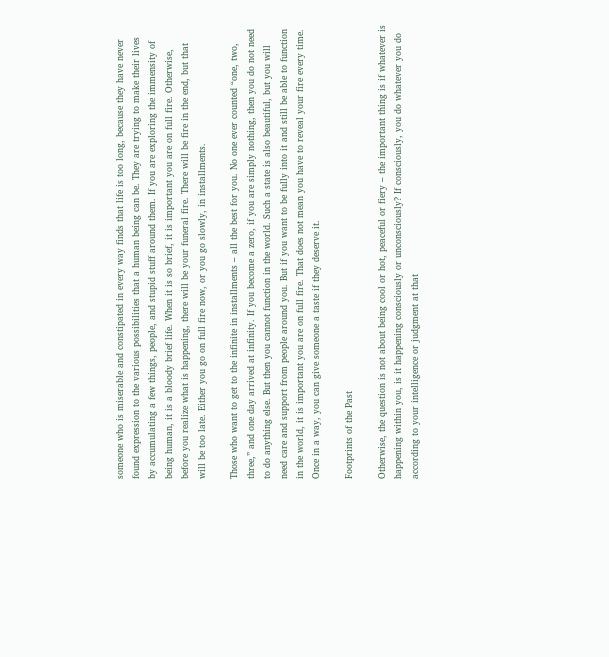someone who is miserable and constipated in every way finds that life is too long, because they have never found expression to the various possibilities that a human being can be. They are trying to make their lives by accumulating a few things, people, and stupid stuff around them. If you are exploring the immensity of being human, it is a bloody brief life. When it is so brief, it is important you are on full fire. Otherwise, before you realize what is happening, there will be your funeral fire. There will be fire in the end, but that will be too late. Either you go on full fire now, or you go slowly, in installments.

Those who want to get to the infinite in installments – all the best for you. No one ever counted “one, two, three,” and one day arrived at infinity. If you become a zero, if you are simply nothing, then you do not need to do anything else. But then you cannot function in the world. Such a state is also beautiful, but you will need care and support from people around you. But if you want to be fully into it and still be able to function in the world, it is important you are on full fire. That does not mean you have to reveal your fire every time. Once in a way, you can give someone a taste if they deserve it.

Footprints of the Past

Otherwise, the question is not about being cool or hot, peaceful or fiery – the important thing is if whatever is happening within you, is it happening consciously or unconsciously? If consciously, you do whatever you do according to your intelligence or judgment at that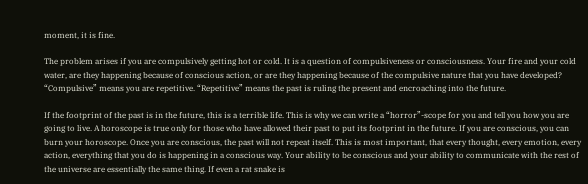moment, it is fine.

The problem arises if you are compulsively getting hot or cold. It is a question of compulsiveness or consciousness. Your fire and your cold water, are they happening because of conscious action, or are they happening because of the compulsive nature that you have developed? “Compulsive” means you are repetitive. “Repetitive” means the past is ruling the present and encroaching into the future.

If the footprint of the past is in the future, this is a terrible life. This is why we can write a “horror”-scope for you and tell you how you are going to live. A horoscope is true only for those who have allowed their past to put its footprint in the future. If you are conscious, you can burn your horoscope. Once you are conscious, the past will not repeat itself. This is most important, that every thought, every emotion, every action, everything that you do is happening in a conscious way. Your ability to be conscious and your ability to communicate with the rest of the universe are essentially the same thing. If even a rat snake is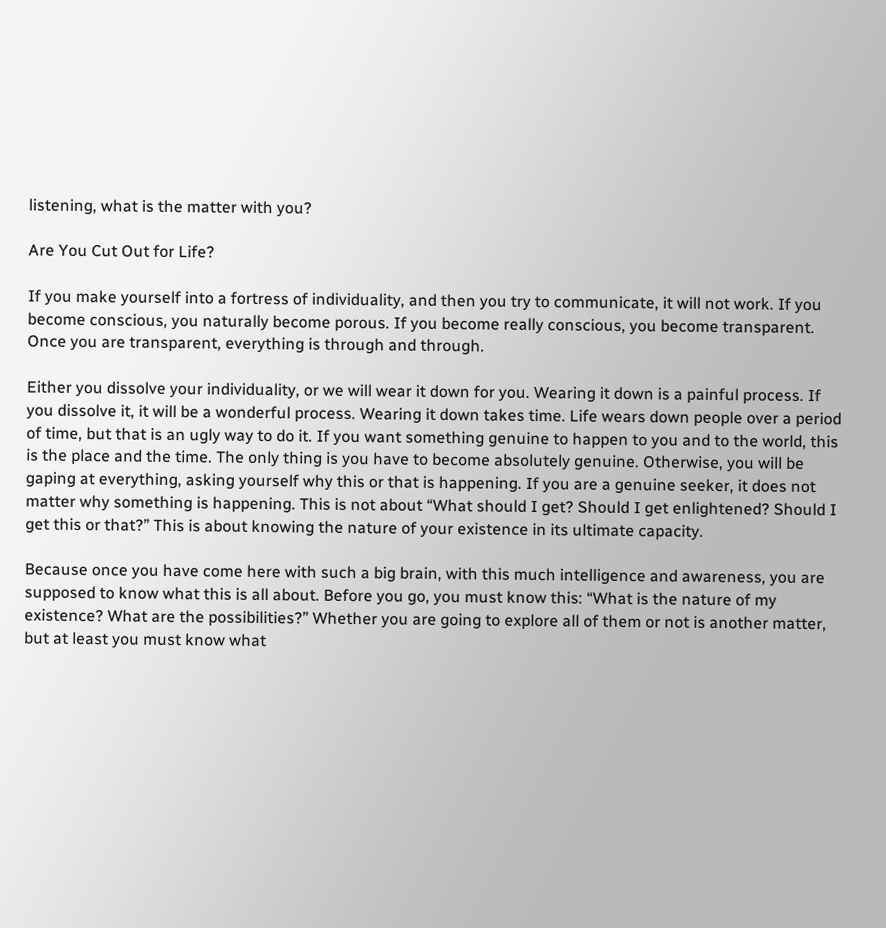listening, what is the matter with you?

Are You Cut Out for Life?

If you make yourself into a fortress of individuality, and then you try to communicate, it will not work. If you become conscious, you naturally become porous. If you become really conscious, you become transparent. Once you are transparent, everything is through and through.

Either you dissolve your individuality, or we will wear it down for you. Wearing it down is a painful process. If you dissolve it, it will be a wonderful process. Wearing it down takes time. Life wears down people over a period of time, but that is an ugly way to do it. If you want something genuine to happen to you and to the world, this is the place and the time. The only thing is you have to become absolutely genuine. Otherwise, you will be gaping at everything, asking yourself why this or that is happening. If you are a genuine seeker, it does not matter why something is happening. This is not about “What should I get? Should I get enlightened? Should I get this or that?” This is about knowing the nature of your existence in its ultimate capacity.

Because once you have come here with such a big brain, with this much intelligence and awareness, you are supposed to know what this is all about. Before you go, you must know this: “What is the nature of my existence? What are the possibilities?” Whether you are going to explore all of them or not is another matter, but at least you must know what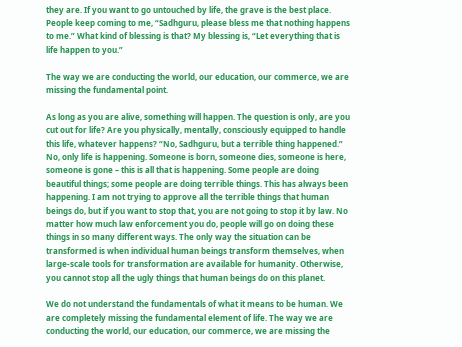they are. If you want to go untouched by life, the grave is the best place. People keep coming to me, “Sadhguru, please bless me that nothing happens to me.” What kind of blessing is that? My blessing is, “Let everything that is life happen to you.”

The way we are conducting the world, our education, our commerce, we are missing the fundamental point.

As long as you are alive, something will happen. The question is only, are you cut out for life? Are you physically, mentally, consciously equipped to handle this life, whatever happens? “No, Sadhguru, but a terrible thing happened.” No, only life is happening. Someone is born, someone dies, someone is here, someone is gone – this is all that is happening. Some people are doing beautiful things; some people are doing terrible things. This has always been happening. I am not trying to approve all the terrible things that human beings do, but if you want to stop that, you are not going to stop it by law. No matter how much law enforcement you do, people will go on doing these things in so many different ways. The only way the situation can be transformed is when individual human beings transform themselves, when large-scale tools for transformation are available for humanity. Otherwise, you cannot stop all the ugly things that human beings do on this planet.

We do not understand the fundamentals of what it means to be human. We are completely missing the fundamental element of life. The way we are conducting the world, our education, our commerce, we are missing the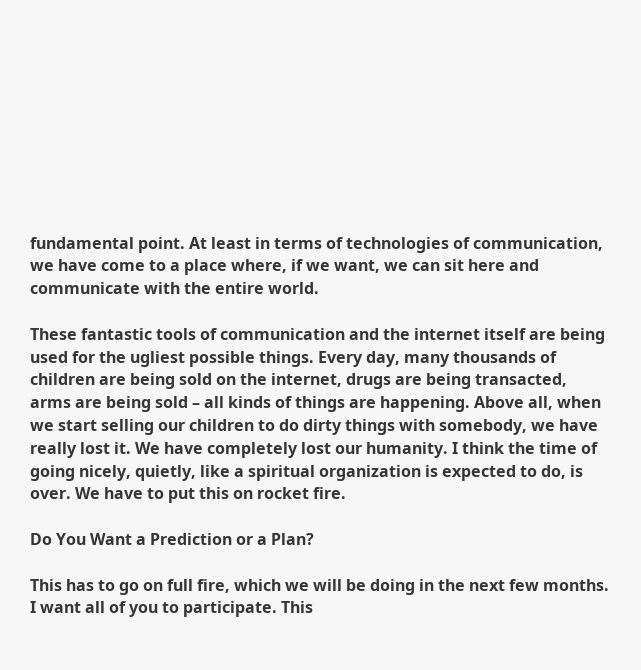fundamental point. At least in terms of technologies of communication, we have come to a place where, if we want, we can sit here and communicate with the entire world.

These fantastic tools of communication and the internet itself are being used for the ugliest possible things. Every day, many thousands of children are being sold on the internet, drugs are being transacted, arms are being sold – all kinds of things are happening. Above all, when we start selling our children to do dirty things with somebody, we have really lost it. We have completely lost our humanity. I think the time of going nicely, quietly, like a spiritual organization is expected to do, is over. We have to put this on rocket fire.

Do You Want a Prediction or a Plan?

This has to go on full fire, which we will be doing in the next few months. I want all of you to participate. This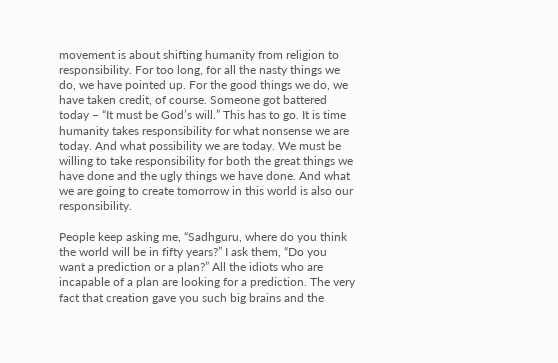movement is about shifting humanity from religion to responsibility. For too long, for all the nasty things we do, we have pointed up. For the good things we do, we have taken credit, of course. Someone got battered today – “It must be God’s will.” This has to go. It is time humanity takes responsibility for what nonsense we are today. And what possibility we are today. We must be willing to take responsibility for both the great things we have done and the ugly things we have done. And what we are going to create tomorrow in this world is also our responsibility.

People keep asking me, “Sadhguru, where do you think the world will be in fifty years?” I ask them, “Do you want a prediction or a plan?” All the idiots who are incapable of a plan are looking for a prediction. The very fact that creation gave you such big brains and the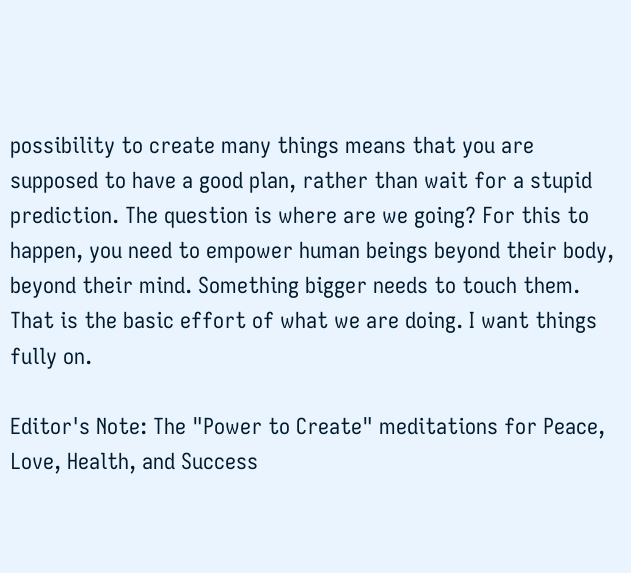possibility to create many things means that you are supposed to have a good plan, rather than wait for a stupid prediction. The question is where are we going? For this to happen, you need to empower human beings beyond their body, beyond their mind. Something bigger needs to touch them. That is the basic effort of what we are doing. I want things fully on.

Editor's Note: The "Power to Create" meditations for Peace, Love, Health, and Success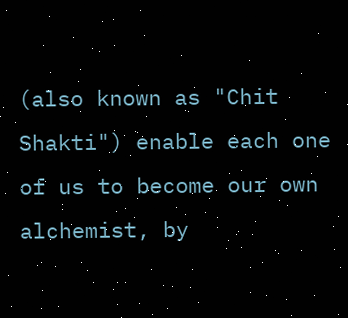(also known as "Chit Shakti") enable each one of us to become our own alchemist, by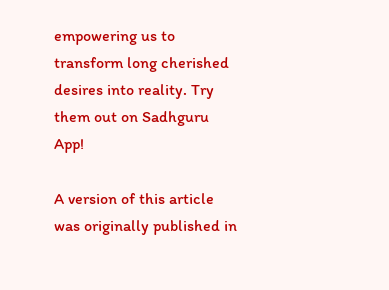empowering us to transform long cherished desires into reality. Try them out on Sadhguru App!

A version of this article was originally published in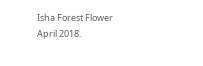Isha Forest Flower April 2018.